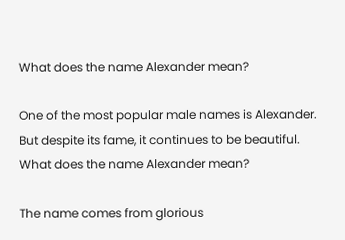What does the name Alexander mean?

One of the most popular male names is Alexander. But despite its fame, it continues to be beautiful. What does the name Alexander mean?

The name comes from glorious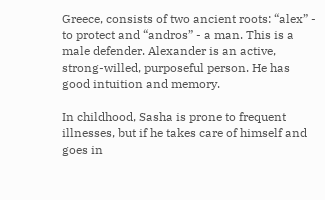Greece, consists of two ancient roots: “alex” - to protect and “andros” - a man. This is a male defender. Alexander is an active, strong-willed, purposeful person. He has good intuition and memory.

In childhood, Sasha is prone to frequent illnesses, but if he takes care of himself and goes in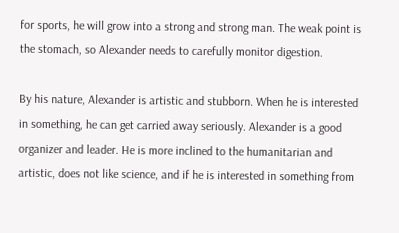for sports, he will grow into a strong and strong man. The weak point is the stomach, so Alexander needs to carefully monitor digestion.

By his nature, Alexander is artistic and stubborn. When he is interested in something, he can get carried away seriously. Alexander is a good organizer and leader. He is more inclined to the humanitarian and artistic, does not like science, and if he is interested in something from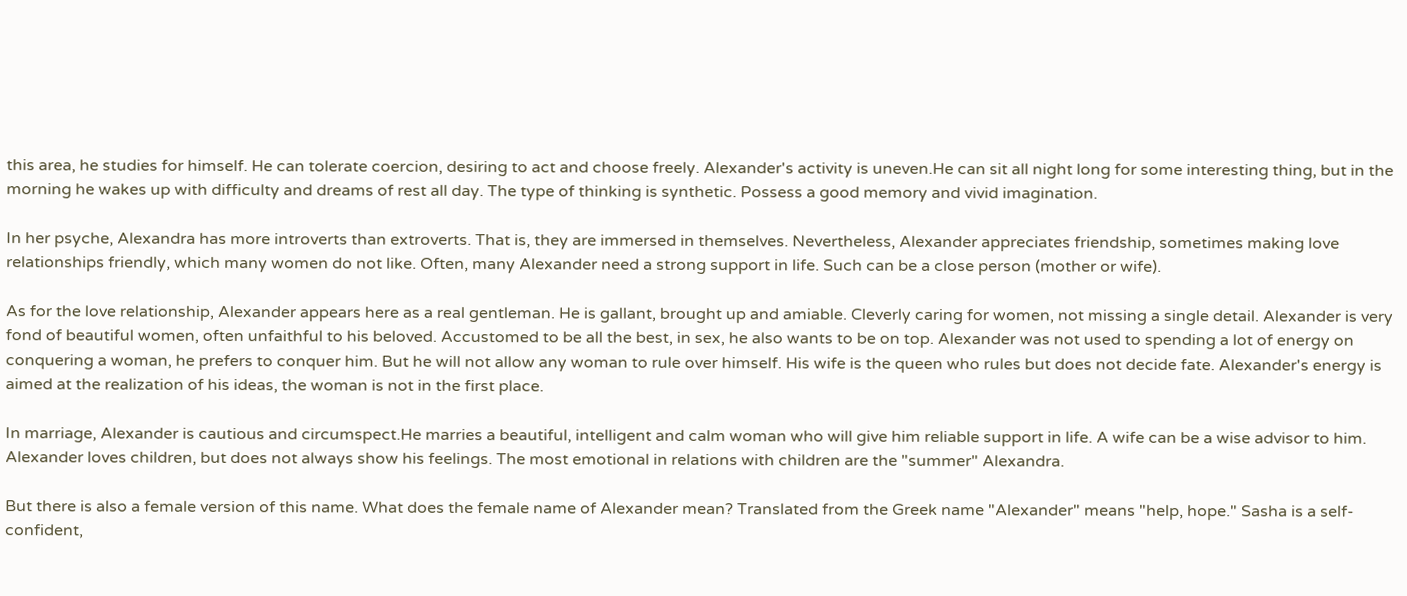this area, he studies for himself. He can tolerate coercion, desiring to act and choose freely. Alexander's activity is uneven.He can sit all night long for some interesting thing, but in the morning he wakes up with difficulty and dreams of rest all day. The type of thinking is synthetic. Possess a good memory and vivid imagination.

In her psyche, Alexandra has more introverts than extroverts. That is, they are immersed in themselves. Nevertheless, Alexander appreciates friendship, sometimes making love relationships friendly, which many women do not like. Often, many Alexander need a strong support in life. Such can be a close person (mother or wife).

As for the love relationship, Alexander appears here as a real gentleman. He is gallant, brought up and amiable. Cleverly caring for women, not missing a single detail. Alexander is very fond of beautiful women, often unfaithful to his beloved. Accustomed to be all the best, in sex, he also wants to be on top. Alexander was not used to spending a lot of energy on conquering a woman, he prefers to conquer him. But he will not allow any woman to rule over himself. His wife is the queen who rules but does not decide fate. Alexander's energy is aimed at the realization of his ideas, the woman is not in the first place.

In marriage, Alexander is cautious and circumspect.He marries a beautiful, intelligent and calm woman who will give him reliable support in life. A wife can be a wise advisor to him. Alexander loves children, but does not always show his feelings. The most emotional in relations with children are the "summer" Alexandra.

But there is also a female version of this name. What does the female name of Alexander mean? Translated from the Greek name "Alexander" means "help, hope." Sasha is a self-confident,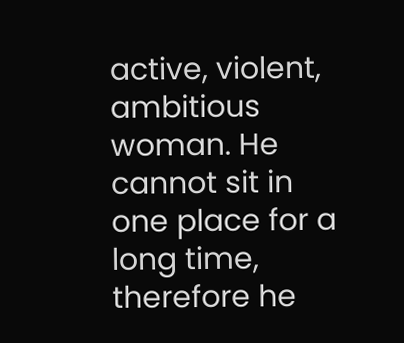active, violent, ambitious woman. He cannot sit in one place for a long time, therefore he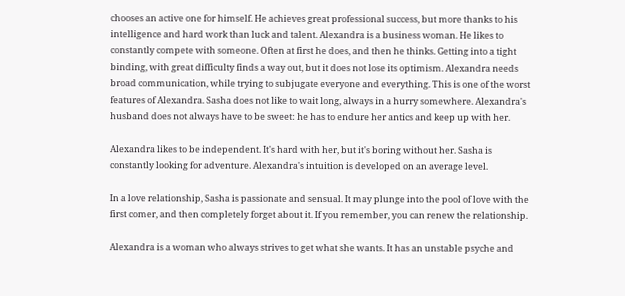chooses an active one for himself. He achieves great professional success, but more thanks to his intelligence and hard work than luck and talent. Alexandra is a business woman. He likes to constantly compete with someone. Often at first he does, and then he thinks. Getting into a tight binding, with great difficulty finds a way out, but it does not lose its optimism. Alexandra needs broad communication, while trying to subjugate everyone and everything. This is one of the worst features of Alexandra. Sasha does not like to wait long, always in a hurry somewhere. Alexandra's husband does not always have to be sweet: he has to endure her antics and keep up with her.

Alexandra likes to be independent. It's hard with her, but it's boring without her. Sasha is constantly looking for adventure. Alexandra's intuition is developed on an average level.

In a love relationship, Sasha is passionate and sensual. It may plunge into the pool of love with the first comer, and then completely forget about it. If you remember, you can renew the relationship.

Alexandra is a woman who always strives to get what she wants. It has an unstable psyche and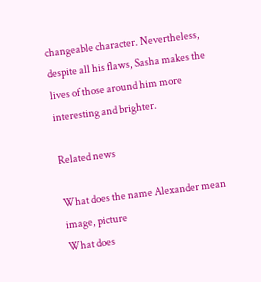changeable character. Nevertheless, despite all his flaws, Sasha makes the lives of those around him more interesting and brighter.

Related news

What does the name Alexander mean image, picture
What does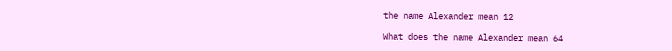the name Alexander mean 12

What does the name Alexander mean 64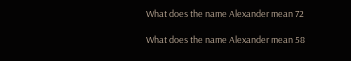What does the name Alexander mean 72

What does the name Alexander mean 58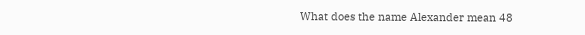What does the name Alexander mean 48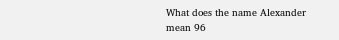What does the name Alexander mean 96